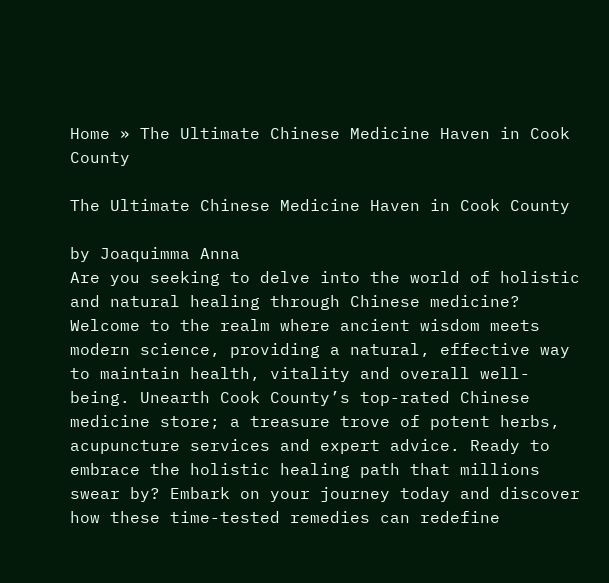Home » The Ultimate Chinese Medicine Haven in Cook County

The Ultimate Chinese Medicine Haven in Cook County

by Joaquimma Anna
Are you seeking to delve into the world of holistic and natural healing through Chinese medicine? Welcome to the realm where ancient wisdom meets modern science, providing a natural, effective way to maintain health, vitality and overall well-being. Unearth Cook County’s top-rated Chinese medicine store; a treasure trove of potent herbs, acupuncture services and expert advice. Ready to embrace the holistic healing path that millions swear by? Embark on your journey today and discover how these time-tested remedies can redefine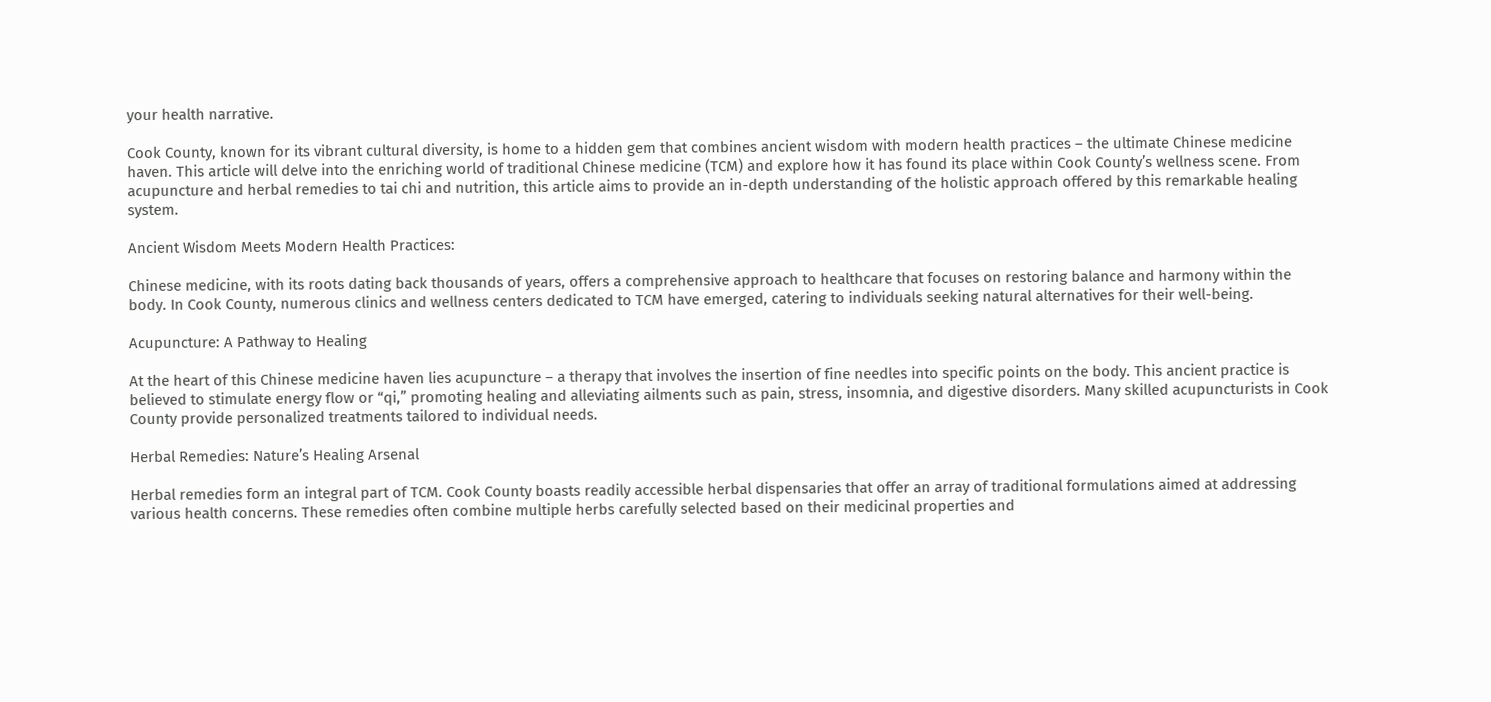your health narrative.

Cook County, known for its vibrant cultural diversity, is home to a hidden gem that combines ancient wisdom with modern health practices – the ultimate Chinese medicine haven. This article will delve into the enriching world of traditional Chinese medicine (TCM) and explore how it has found its place within Cook County’s wellness scene. From acupuncture and herbal remedies to tai chi and nutrition, this article aims to provide an in-depth understanding of the holistic approach offered by this remarkable healing system.

Ancient Wisdom Meets Modern Health Practices:

Chinese medicine, with its roots dating back thousands of years, offers a comprehensive approach to healthcare that focuses on restoring balance and harmony within the body. In Cook County, numerous clinics and wellness centers dedicated to TCM have emerged, catering to individuals seeking natural alternatives for their well-being.

Acupuncture: A Pathway to Healing

At the heart of this Chinese medicine haven lies acupuncture – a therapy that involves the insertion of fine needles into specific points on the body. This ancient practice is believed to stimulate energy flow or “qi,” promoting healing and alleviating ailments such as pain, stress, insomnia, and digestive disorders. Many skilled acupuncturists in Cook County provide personalized treatments tailored to individual needs.

Herbal Remedies: Nature’s Healing Arsenal

Herbal remedies form an integral part of TCM. Cook County boasts readily accessible herbal dispensaries that offer an array of traditional formulations aimed at addressing various health concerns. These remedies often combine multiple herbs carefully selected based on their medicinal properties and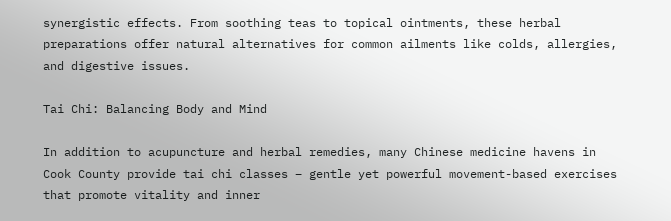synergistic effects. From soothing teas to topical ointments, these herbal preparations offer natural alternatives for common ailments like colds, allergies, and digestive issues.

Tai Chi: Balancing Body and Mind

In addition to acupuncture and herbal remedies, many Chinese medicine havens in Cook County provide tai chi classes – gentle yet powerful movement-based exercises that promote vitality and inner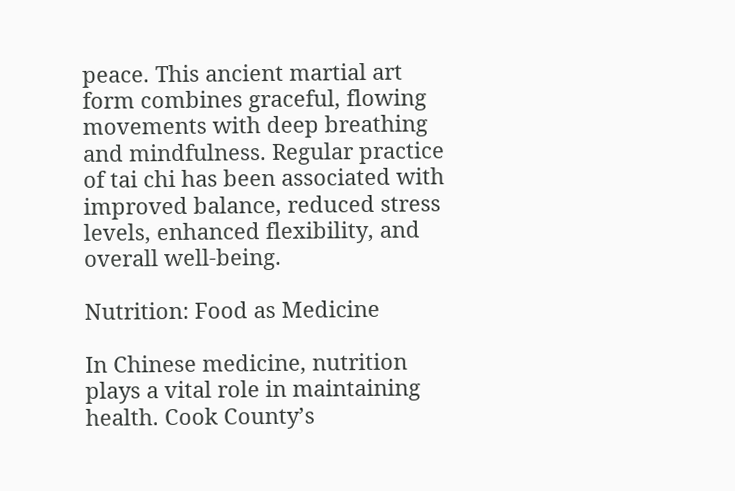peace. This ancient martial art form combines graceful, flowing movements with deep breathing and mindfulness. Regular practice of tai chi has been associated with improved balance, reduced stress levels, enhanced flexibility, and overall well-being.

Nutrition: Food as Medicine

In Chinese medicine, nutrition plays a vital role in maintaining health. Cook County’s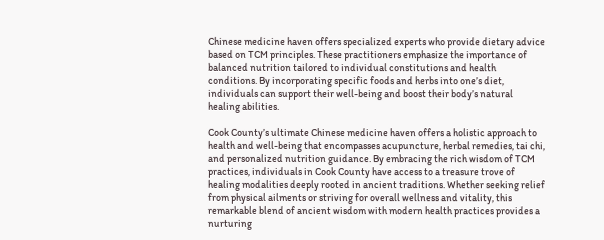Chinese medicine haven offers specialized experts who provide dietary advice based on TCM principles. These practitioners emphasize the importance of balanced nutrition tailored to individual constitutions and health conditions. By incorporating specific foods and herbs into one’s diet, individuals can support their well-being and boost their body’s natural healing abilities.

Cook County’s ultimate Chinese medicine haven offers a holistic approach to health and well-being that encompasses acupuncture, herbal remedies, tai chi, and personalized nutrition guidance. By embracing the rich wisdom of TCM practices, individuals in Cook County have access to a treasure trove of healing modalities deeply rooted in ancient traditions. Whether seeking relief from physical ailments or striving for overall wellness and vitality, this remarkable blend of ancient wisdom with modern health practices provides a nurturing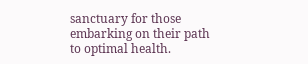sanctuary for those embarking on their path to optimal health.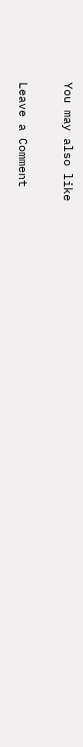You may also like

Leave a Comment